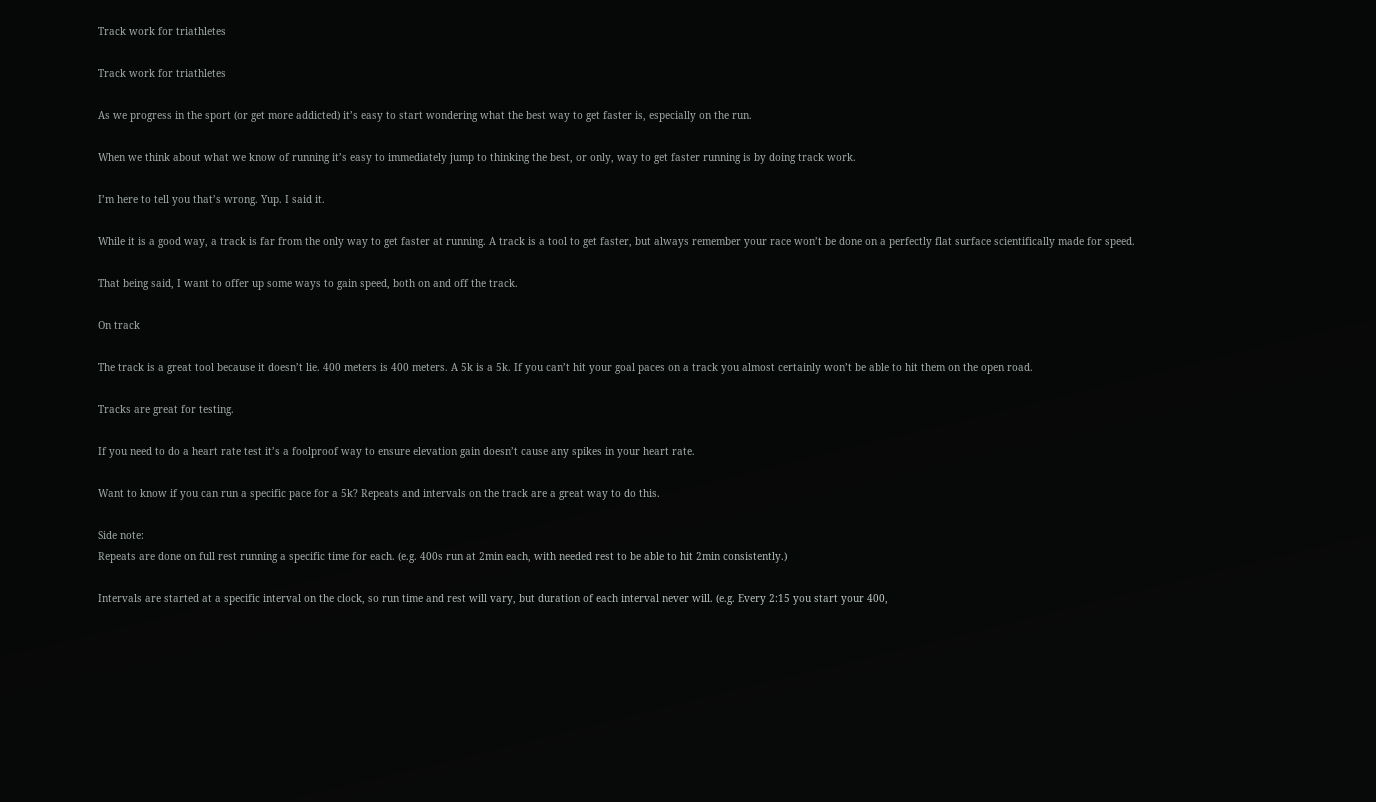Track work for triathletes

Track work for triathletes

As we progress in the sport (or get more addicted) it’s easy to start wondering what the best way to get faster is, especially on the run.

When we think about what we know of running it’s easy to immediately jump to thinking the best, or only, way to get faster running is by doing track work.

I’m here to tell you that’s wrong. Yup. I said it.

While it is a good way, a track is far from the only way to get faster at running. A track is a tool to get faster, but always remember your race won’t be done on a perfectly flat surface scientifically made for speed.

That being said, I want to offer up some ways to gain speed, both on and off the track.

On track

The track is a great tool because it doesn’t lie. 400 meters is 400 meters. A 5k is a 5k. If you can’t hit your goal paces on a track you almost certainly won’t be able to hit them on the open road.

Tracks are great for testing.

If you need to do a heart rate test it’s a foolproof way to ensure elevation gain doesn’t cause any spikes in your heart rate.

Want to know if you can run a specific pace for a 5k? Repeats and intervals on the track are a great way to do this.

Side note:
Repeats are done on full rest running a specific time for each. (e.g. 400s run at 2min each, with needed rest to be able to hit 2min consistently.)

Intervals are started at a specific interval on the clock, so run time and rest will vary, but duration of each interval never will. (e.g. Every 2:15 you start your 400,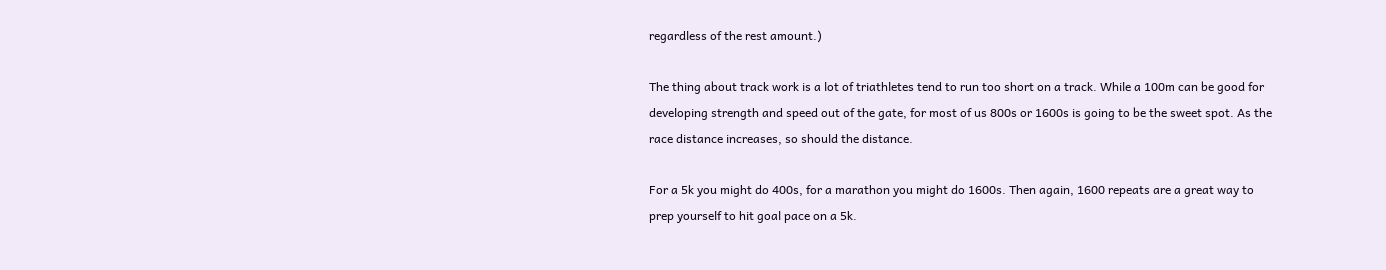regardless of the rest amount.)

The thing about track work is a lot of triathletes tend to run too short on a track. While a 100m can be good for developing strength and speed out of the gate, for most of us 800s or 1600s is going to be the sweet spot. As the race distance increases, so should the distance.

For a 5k you might do 400s, for a marathon you might do 1600s. Then again, 1600 repeats are a great way to prep yourself to hit goal pace on a 5k.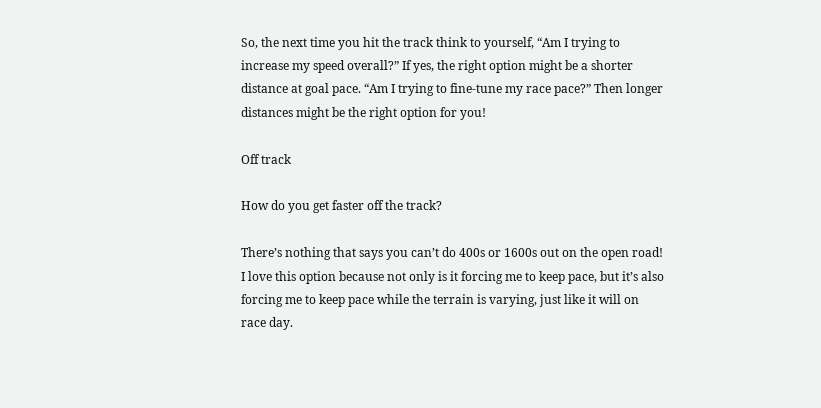So, the next time you hit the track think to yourself, “Am I trying to increase my speed overall?” If yes, the right option might be a shorter distance at goal pace. “Am I trying to fine-tune my race pace?” Then longer distances might be the right option for you!

Off track

How do you get faster off the track?

There’s nothing that says you can’t do 400s or 1600s out on the open road! I love this option because not only is it forcing me to keep pace, but it’s also forcing me to keep pace while the terrain is varying, just like it will on race day.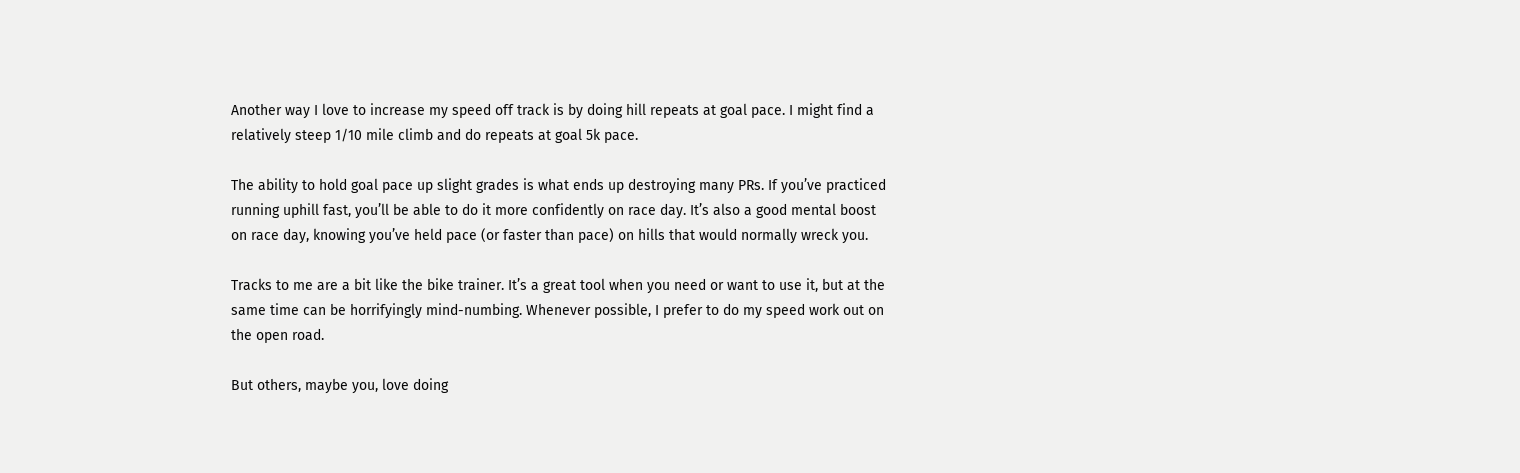Another way I love to increase my speed off track is by doing hill repeats at goal pace. I might find a relatively steep 1/10 mile climb and do repeats at goal 5k pace.

The ability to hold goal pace up slight grades is what ends up destroying many PRs. If you’ve practiced running uphill fast, you’ll be able to do it more confidently on race day. It’s also a good mental boost on race day, knowing you’ve held pace (or faster than pace) on hills that would normally wreck you.

Tracks to me are a bit like the bike trainer. It’s a great tool when you need or want to use it, but at the same time can be horrifyingly mind-numbing. Whenever possible, I prefer to do my speed work out on the open road.

But others, maybe you, love doing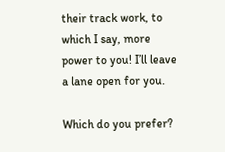their track work, to which I say, more power to you! I’ll leave a lane open for you.

Which do you prefer?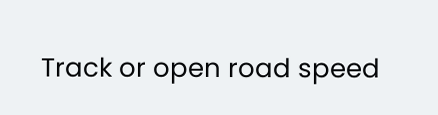Track or open road speed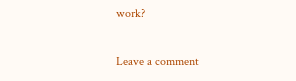work?

Leave a comment